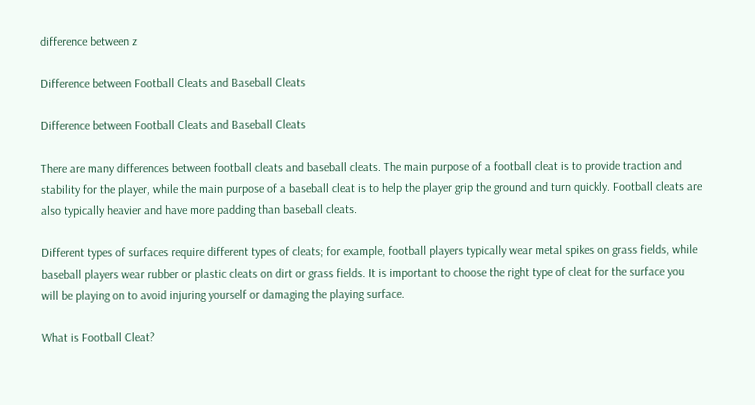difference between z

Difference between Football Cleats and Baseball Cleats

Difference between Football Cleats and Baseball Cleats

There are many differences between football cleats and baseball cleats. The main purpose of a football cleat is to provide traction and stability for the player, while the main purpose of a baseball cleat is to help the player grip the ground and turn quickly. Football cleats are also typically heavier and have more padding than baseball cleats.

Different types of surfaces require different types of cleats; for example, football players typically wear metal spikes on grass fields, while baseball players wear rubber or plastic cleats on dirt or grass fields. It is important to choose the right type of cleat for the surface you will be playing on to avoid injuring yourself or damaging the playing surface.

What is Football Cleat?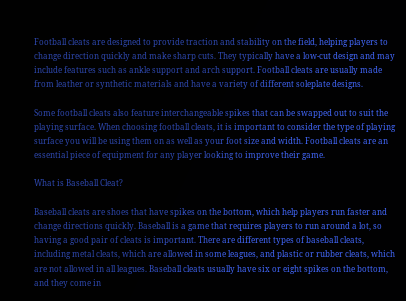Football cleats are designed to provide traction and stability on the field, helping players to change direction quickly and make sharp cuts. They typically have a low-cut design and may include features such as ankle support and arch support. Football cleats are usually made from leather or synthetic materials and have a variety of different soleplate designs.

Some football cleats also feature interchangeable spikes that can be swapped out to suit the playing surface. When choosing football cleats, it is important to consider the type of playing surface you will be using them on as well as your foot size and width. Football cleats are an essential piece of equipment for any player looking to improve their game.

What is Baseball Cleat?

Baseball cleats are shoes that have spikes on the bottom, which help players run faster and change directions quickly. Baseball is a game that requires players to run around a lot, so having a good pair of cleats is important. There are different types of baseball cleats, including metal cleats, which are allowed in some leagues, and plastic or rubber cleats, which are not allowed in all leagues. Baseball cleats usually have six or eight spikes on the bottom, and they come in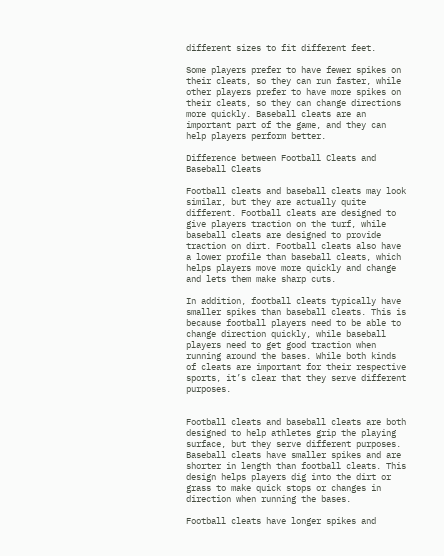different sizes to fit different feet.

Some players prefer to have fewer spikes on their cleats, so they can run faster, while other players prefer to have more spikes on their cleats, so they can change directions more quickly. Baseball cleats are an important part of the game, and they can help players perform better.

Difference between Football Cleats and Baseball Cleats

Football cleats and baseball cleats may look similar, but they are actually quite different. Football cleats are designed to give players traction on the turf, while baseball cleats are designed to provide traction on dirt. Football cleats also have a lower profile than baseball cleats, which helps players move more quickly and change and lets them make sharp cuts.

In addition, football cleats typically have smaller spikes than baseball cleats. This is because football players need to be able to change direction quickly, while baseball players need to get good traction when running around the bases. While both kinds of cleats are important for their respective sports, it’s clear that they serve different purposes.


Football cleats and baseball cleats are both designed to help athletes grip the playing surface, but they serve different purposes. Baseball cleats have smaller spikes and are shorter in length than football cleats. This design helps players dig into the dirt or grass to make quick stops or changes in direction when running the bases.

Football cleats have longer spikes and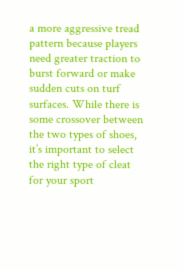a more aggressive tread pattern because players need greater traction to burst forward or make sudden cuts on turf surfaces. While there is some crossover between the two types of shoes, it’s important to select the right type of cleat for your sport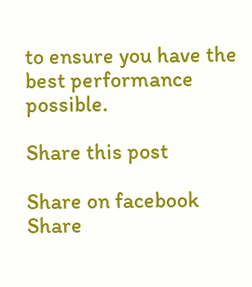to ensure you have the best performance possible.

Share this post

Share on facebook
Share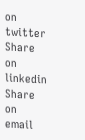on twitter
Share on linkedin
Share on email